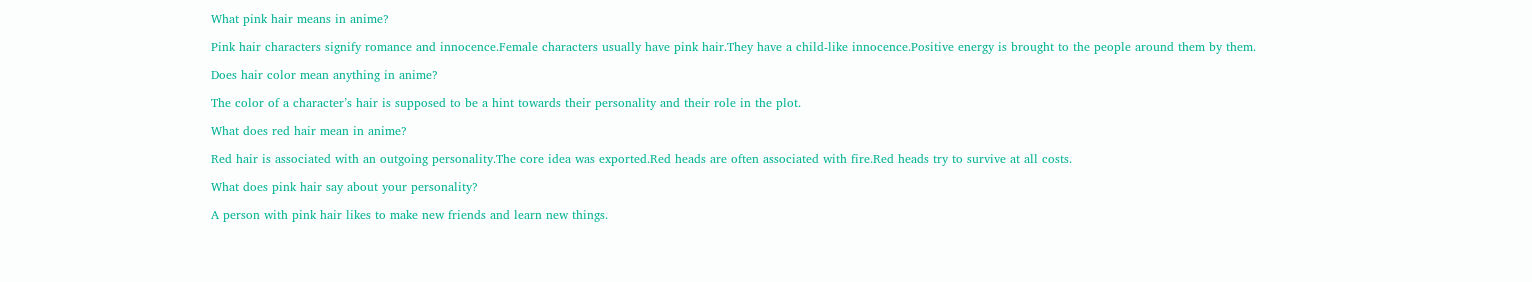What pink hair means in anime?

Pink hair characters signify romance and innocence.Female characters usually have pink hair.They have a child-like innocence.Positive energy is brought to the people around them by them.

Does hair color mean anything in anime?

The color of a character’s hair is supposed to be a hint towards their personality and their role in the plot.

What does red hair mean in anime?

Red hair is associated with an outgoing personality.The core idea was exported.Red heads are often associated with fire.Red heads try to survive at all costs.

What does pink hair say about your personality?

A person with pink hair likes to make new friends and learn new things.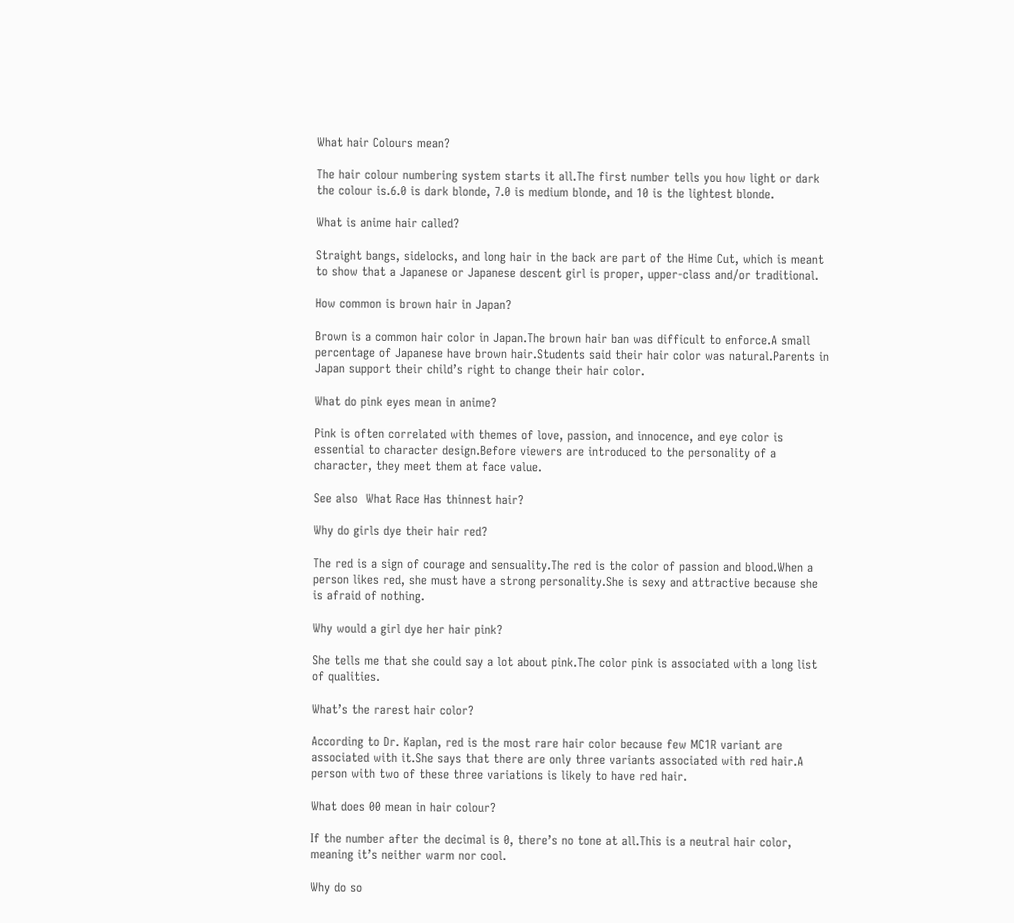What hair Colours mean?

The hair colour numbering system starts it all.The first number tells you how light or dark the colour is.6.0 is dark blonde, 7.0 is medium blonde, and 10 is the lightest blonde.

What is anime hair called?

Straight bangs, sidelocks, and long hair in the back are part of the Hime Cut, which is meant to show that a Japanese or Japanese descent girl is proper, upper-class and/or traditional.

How common is brown hair in Japan?

Brown is a common hair color in Japan.The brown hair ban was difficult to enforce.A small percentage of Japanese have brown hair.Students said their hair color was natural.Parents in Japan support their child’s right to change their hair color.

What do pink eyes mean in anime?

Pink is often correlated with themes of love, passion, and innocence, and eye color is essential to character design.Before viewers are introduced to the personality of a character, they meet them at face value.

See also  What Race Has thinnest hair?

Why do girls dye their hair red?

The red is a sign of courage and sensuality.The red is the color of passion and blood.When a person likes red, she must have a strong personality.She is sexy and attractive because she is afraid of nothing.

Why would a girl dye her hair pink?

She tells me that she could say a lot about pink.The color pink is associated with a long list of qualities.

What’s the rarest hair color?

According to Dr. Kaplan, red is the most rare hair color because few MC1R variant are associated with it.She says that there are only three variants associated with red hair.A person with two of these three variations is likely to have red hair.

What does 00 mean in hair colour?

If the number after the decimal is 0, there’s no tone at all.This is a neutral hair color, meaning it’s neither warm nor cool.

Why do so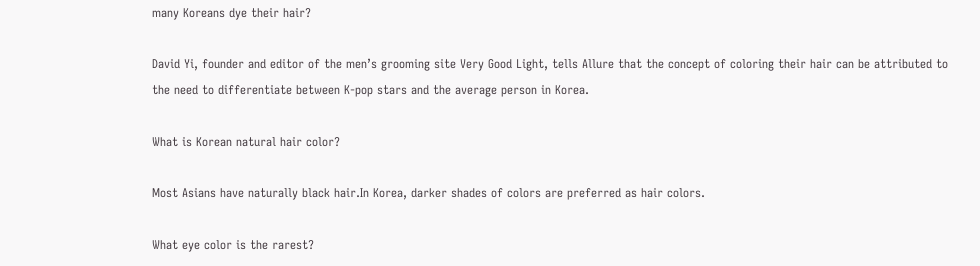many Koreans dye their hair?

David Yi, founder and editor of the men’s grooming site Very Good Light, tells Allure that the concept of coloring their hair can be attributed to the need to differentiate between K-pop stars and the average person in Korea.

What is Korean natural hair color?

Most Asians have naturally black hair.In Korea, darker shades of colors are preferred as hair colors.

What eye color is the rarest?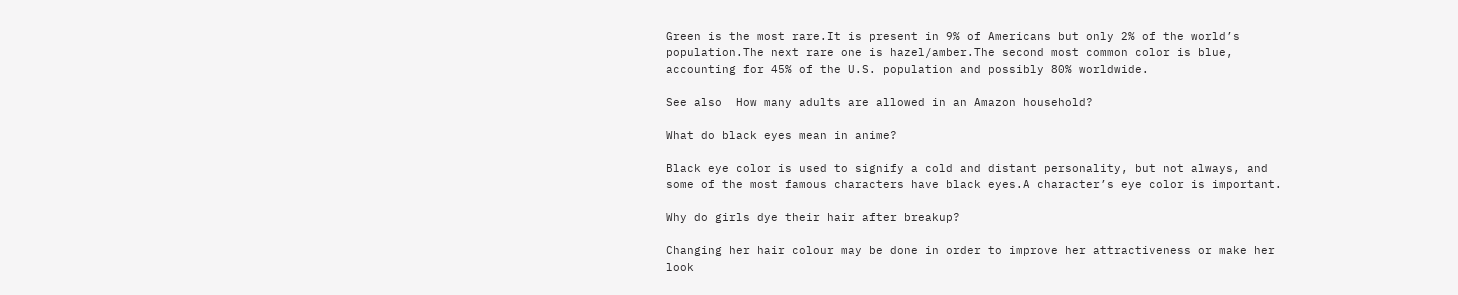Green is the most rare.It is present in 9% of Americans but only 2% of the world’s population.The next rare one is hazel/amber.The second most common color is blue, accounting for 45% of the U.S. population and possibly 80% worldwide.

See also  How many adults are allowed in an Amazon household?

What do black eyes mean in anime?

Black eye color is used to signify a cold and distant personality, but not always, and some of the most famous characters have black eyes.A character’s eye color is important.

Why do girls dye their hair after breakup?

Changing her hair colour may be done in order to improve her attractiveness or make her look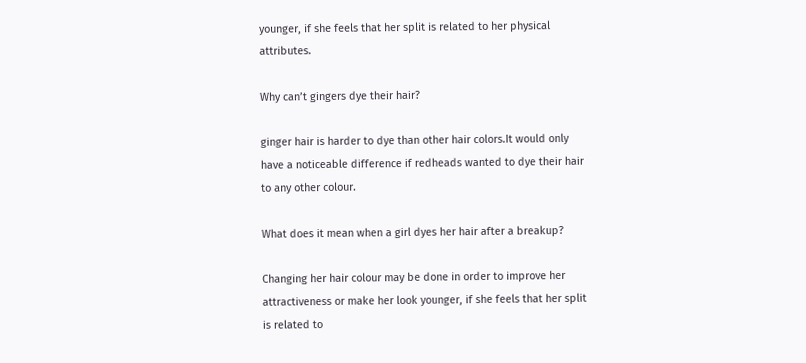younger, if she feels that her split is related to her physical attributes.

Why can’t gingers dye their hair?

ginger hair is harder to dye than other hair colors.It would only have a noticeable difference if redheads wanted to dye their hair to any other colour.

What does it mean when a girl dyes her hair after a breakup?

Changing her hair colour may be done in order to improve her attractiveness or make her look younger, if she feels that her split is related to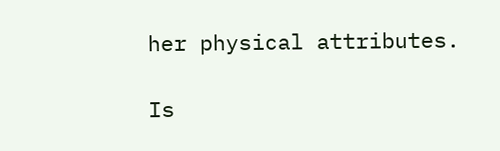her physical attributes.

Is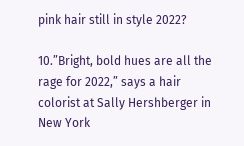pink hair still in style 2022?

10.”Bright, bold hues are all the rage for 2022,” says a hair colorist at Sally Hershberger in New York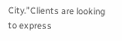City.”Clients are looking to express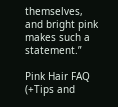themselves, and bright pink makes such a statement.”

Pink Hair FAQ (+Tips and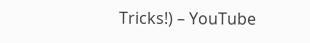Tricks!) – YouTube